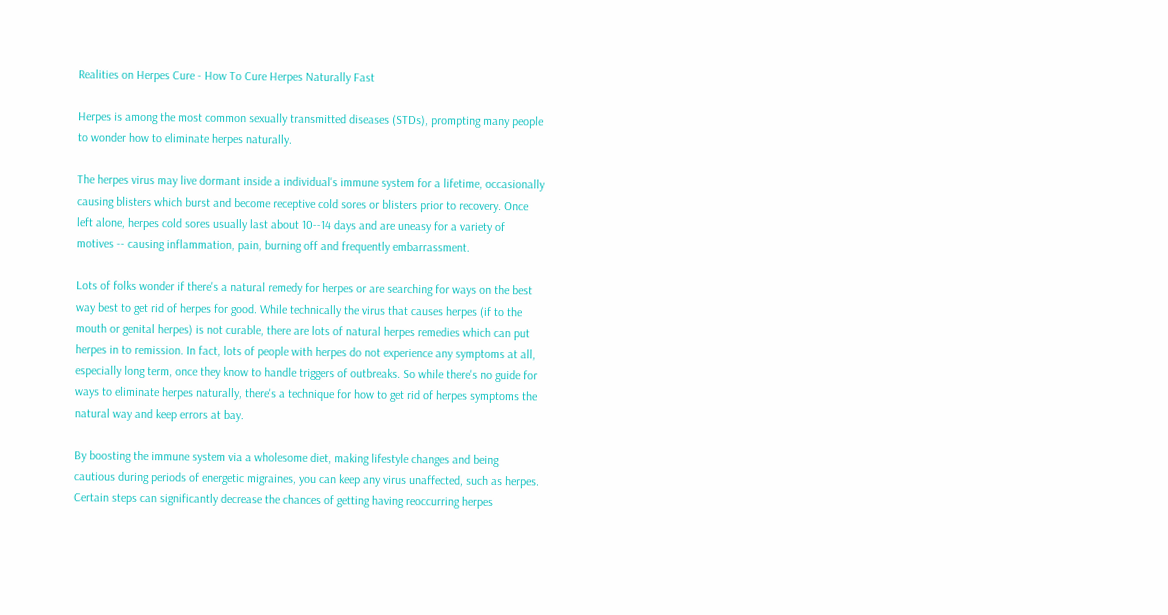Realities on Herpes Cure - How To Cure Herpes Naturally Fast

Herpes is among the most common sexually transmitted diseases (STDs), prompting many people to wonder how to eliminate herpes naturally.

The herpes virus may live dormant inside a individual's immune system for a lifetime, occasionally causing blisters which burst and become receptive cold sores or blisters prior to recovery. Once left alone, herpes cold sores usually last about 10--14 days and are uneasy for a variety of motives -- causing inflammation, pain, burning off and frequently embarrassment.

Lots of folks wonder if there's a natural remedy for herpes or are searching for ways on the best way best to get rid of herpes for good. While technically the virus that causes herpes (if to the mouth or genital herpes) is not curable, there are lots of natural herpes remedies which can put herpes in to remission. In fact, lots of people with herpes do not experience any symptoms at all, especially long term, once they know to handle triggers of outbreaks. So while there's no guide for ways to eliminate herpes naturally, there's a technique for how to get rid of herpes symptoms the natural way and keep errors at bay.

By boosting the immune system via a wholesome diet, making lifestyle changes and being cautious during periods of energetic migraines, you can keep any virus unaffected, such as herpes. Certain steps can significantly decrease the chances of getting having reoccurring herpes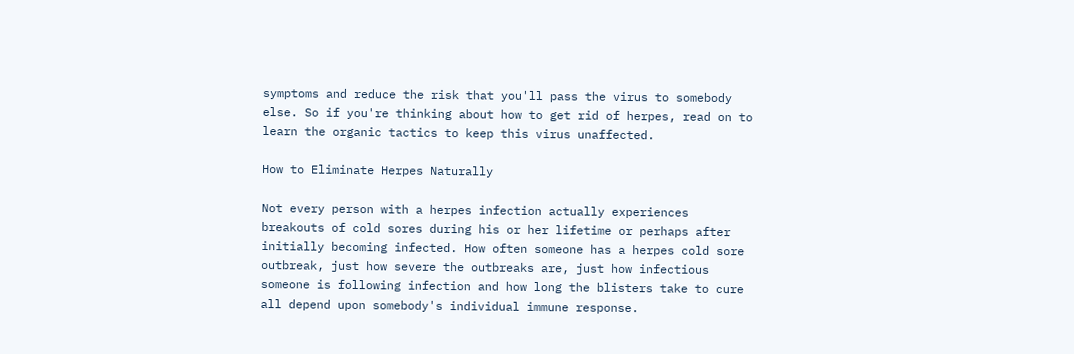symptoms and reduce the risk that you'll pass the virus to somebody else. So if you're thinking about how to get rid of herpes, read on to learn the organic tactics to keep this virus unaffected.

How to Eliminate Herpes Naturally

Not every person with a herpes infection actually experiences breakouts of cold sores during his or her lifetime or perhaps after initially becoming infected. How often someone has a herpes cold sore outbreak, just how severe the outbreaks are, just how infectious someone is following infection and how long the blisters take to cure all depend upon somebody's individual immune response.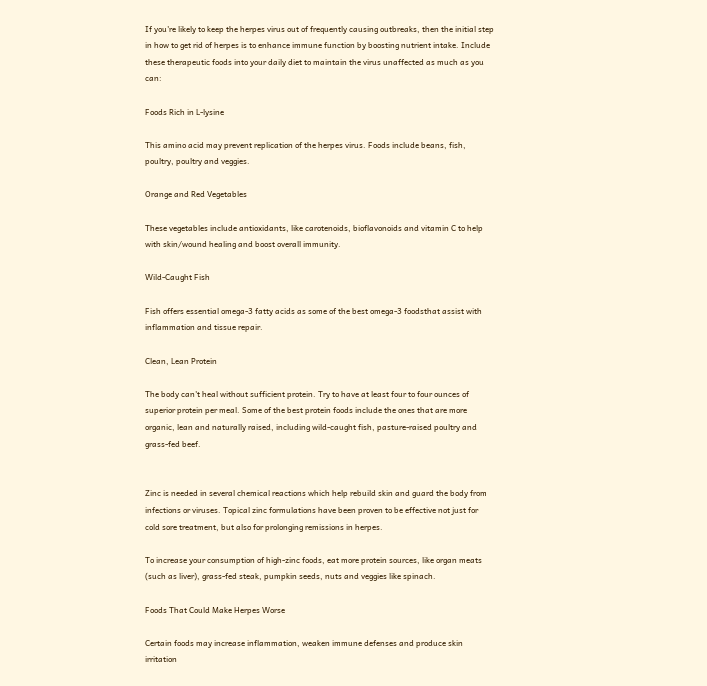If you're likely to keep the herpes virus out of frequently causing outbreaks, then the initial step in how to get rid of herpes is to enhance immune function by boosting nutrient intake. Include these therapeutic foods into your daily diet to maintain the virus unaffected as much as you can:

Foods Rich in L-lysine

This amino acid may prevent replication of the herpes virus. Foods include beans, fish, poultry, poultry and veggies.

Orange and Red Vegetables

These vegetables include antioxidants, like carotenoids, bioflavonoids and vitamin C to help with skin/wound healing and boost overall immunity.

Wild-Caught Fish

Fish offers essential omega-3 fatty acids as some of the best omega-3 foodsthat assist with inflammation and tissue repair.

Clean, Lean Protein

The body can't heal without sufficient protein. Try to have at least four to four ounces of superior protein per meal. Some of the best protein foods include the ones that are more organic, lean and naturally raised, including wild-caught fish, pasture-raised poultry and grass-fed beef.


Zinc is needed in several chemical reactions which help rebuild skin and guard the body from infections or viruses. Topical zinc formulations have been proven to be effective not just for cold sore treatment, but also for prolonging remissions in herpes.

To increase your consumption of high-zinc foods, eat more protein sources, like organ meats (such as liver), grass-fed steak, pumpkin seeds, nuts and veggies like spinach.

Foods That Could Make Herpes Worse

Certain foods may increase inflammation, weaken immune defenses and produce skin irritation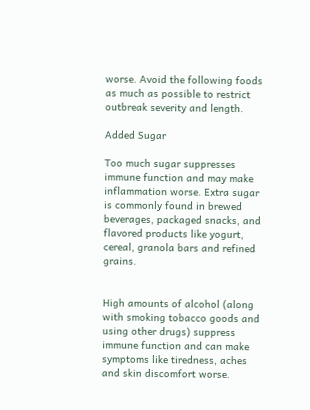worse. Avoid the following foods as much as possible to restrict outbreak severity and length.

Added Sugar

Too much sugar suppresses immune function and may make inflammation worse. Extra sugar is commonly found in brewed beverages, packaged snacks, and flavored products like yogurt, cereal, granola bars and refined grains.


High amounts of alcohol (along with smoking tobacco goods and using other drugs) suppress immune function and can make symptoms like tiredness, aches and skin discomfort worse.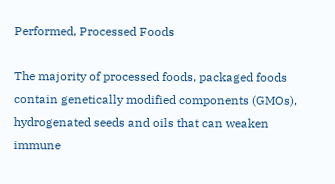Performed, Processed Foods

The majority of processed foods, packaged foods contain genetically modified components (GMOs), hydrogenated seeds and oils that can weaken immune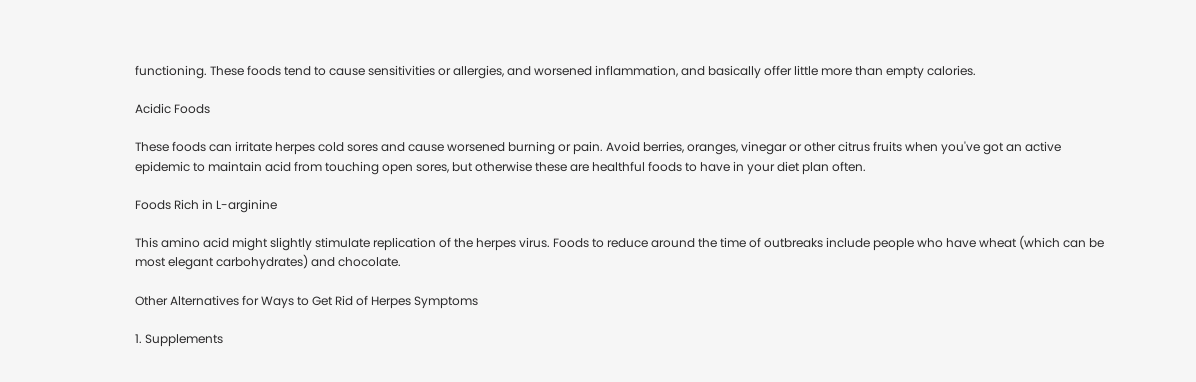functioning. These foods tend to cause sensitivities or allergies, and worsened inflammation, and basically offer little more than empty calories.

Acidic Foods

These foods can irritate herpes cold sores and cause worsened burning or pain. Avoid berries, oranges, vinegar or other citrus fruits when you've got an active epidemic to maintain acid from touching open sores, but otherwise these are healthful foods to have in your diet plan often.

Foods Rich in L-arginine

This amino acid might slightly stimulate replication of the herpes virus. Foods to reduce around the time of outbreaks include people who have wheat (which can be most elegant carbohydrates) and chocolate.

Other Alternatives for Ways to Get Rid of Herpes Symptoms

1. Supplements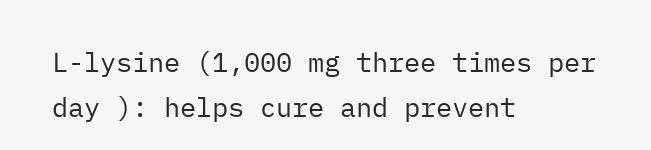L-lysine (1,000 mg three times per day ): helps cure and prevent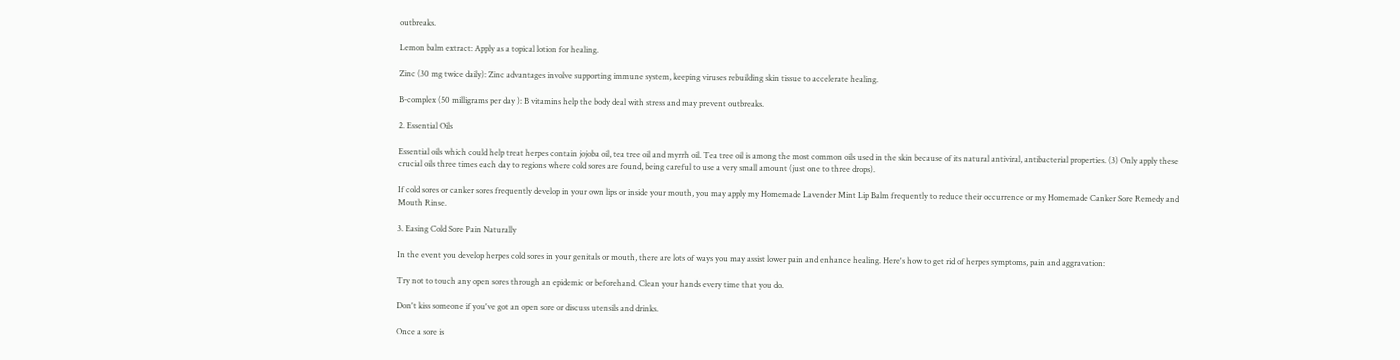outbreaks.

Lemon balm extract: Apply as a topical lotion for healing.

Zinc (30 mg twice daily): Zinc advantages involve supporting immune system, keeping viruses rebuilding skin tissue to accelerate healing.

B-complex (50 milligrams per day ): B vitamins help the body deal with stress and may prevent outbreaks.

2. Essential Oils

Essential oils which could help treat herpes contain jojoba oil, tea tree oil and myrrh oil. Tea tree oil is among the most common oils used in the skin because of its natural antiviral, antibacterial properties. (3) Only apply these crucial oils three times each day to regions where cold sores are found, being careful to use a very small amount (just one to three drops).

If cold sores or canker sores frequently develop in your own lips or inside your mouth, you may apply my Homemade Lavender Mint Lip Balm frequently to reduce their occurrence or my Homemade Canker Sore Remedy and Mouth Rinse.

3. Easing Cold Sore Pain Naturally

In the event you develop herpes cold sores in your genitals or mouth, there are lots of ways you may assist lower pain and enhance healing. Here's how to get rid of herpes symptoms, pain and aggravation:

Try not to touch any open sores through an epidemic or beforehand. Clean your hands every time that you do.

Don't kiss someone if you've got an open sore or discuss utensils and drinks.

Once a sore is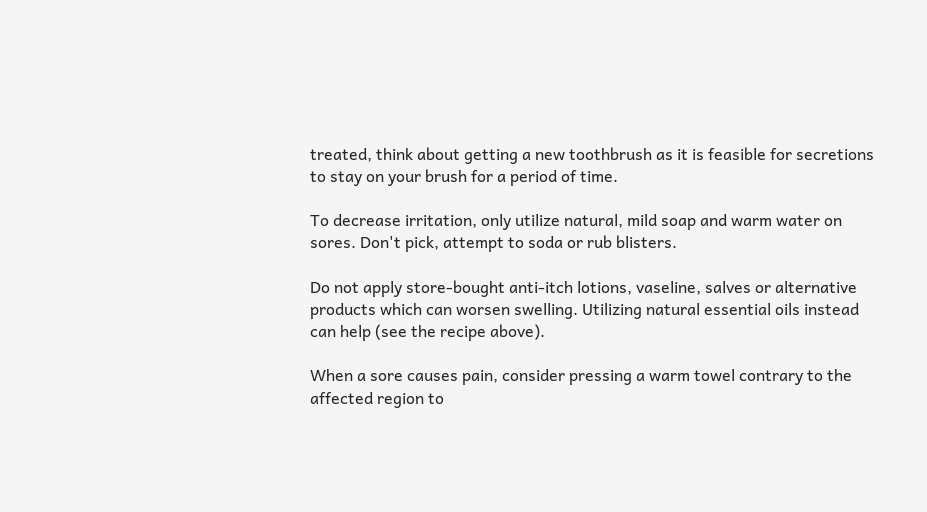treated, think about getting a new toothbrush as it is feasible for secretions to stay on your brush for a period of time.

To decrease irritation, only utilize natural, mild soap and warm water on sores. Don't pick, attempt to soda or rub blisters.

Do not apply store-bought anti-itch lotions, vaseline, salves or alternative products which can worsen swelling. Utilizing natural essential oils instead can help (see the recipe above).

When a sore causes pain, consider pressing a warm towel contrary to the affected region to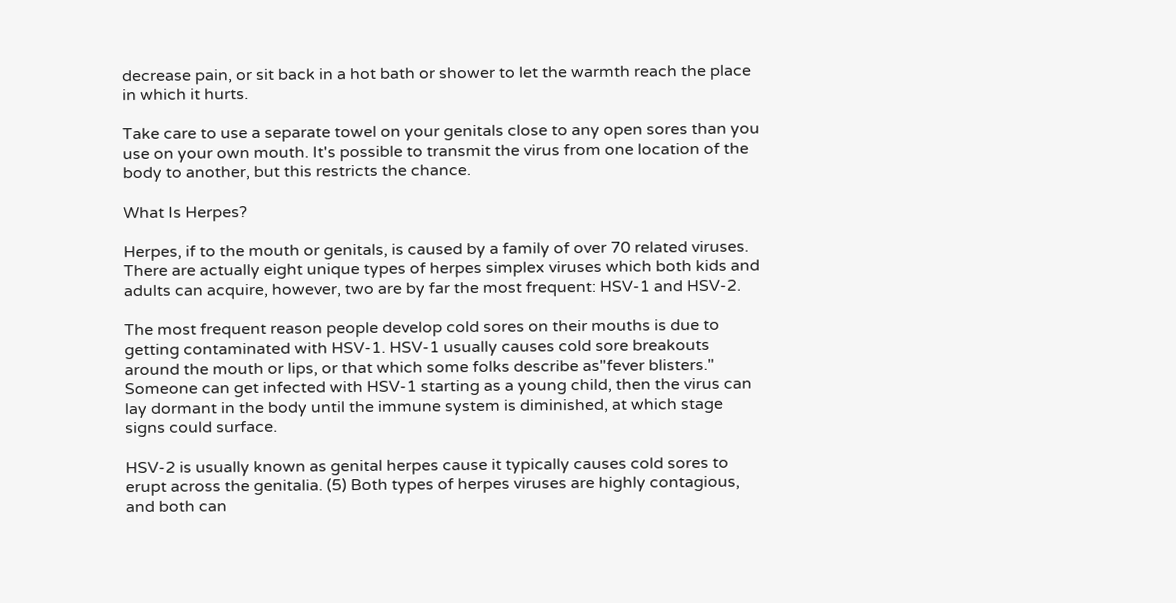decrease pain, or sit back in a hot bath or shower to let the warmth reach the place in which it hurts.

Take care to use a separate towel on your genitals close to any open sores than you use on your own mouth. It's possible to transmit the virus from one location of the body to another, but this restricts the chance.

What Is Herpes?

Herpes, if to the mouth or genitals, is caused by a family of over 70 related viruses. There are actually eight unique types of herpes simplex viruses which both kids and adults can acquire, however, two are by far the most frequent: HSV-1 and HSV-2.

The most frequent reason people develop cold sores on their mouths is due to getting contaminated with HSV-1. HSV-1 usually causes cold sore breakouts around the mouth or lips, or that which some folks describe as"fever blisters." Someone can get infected with HSV-1 starting as a young child, then the virus can lay dormant in the body until the immune system is diminished, at which stage signs could surface.

HSV-2 is usually known as genital herpes cause it typically causes cold sores to erupt across the genitalia. (5) Both types of herpes viruses are highly contagious, and both can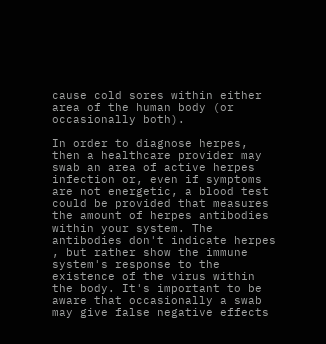cause cold sores within either area of the human body (or occasionally both).

In order to diagnose herpes, then a healthcare provider may swab an area of active herpes infection or, even if symptoms are not energetic, a blood test could be provided that measures the amount of herpes antibodies within your system. The antibodies don't indicate herpes , but rather show the immune system's response to the existence of the virus within the body. It's important to be aware that occasionally a swab may give false negative effects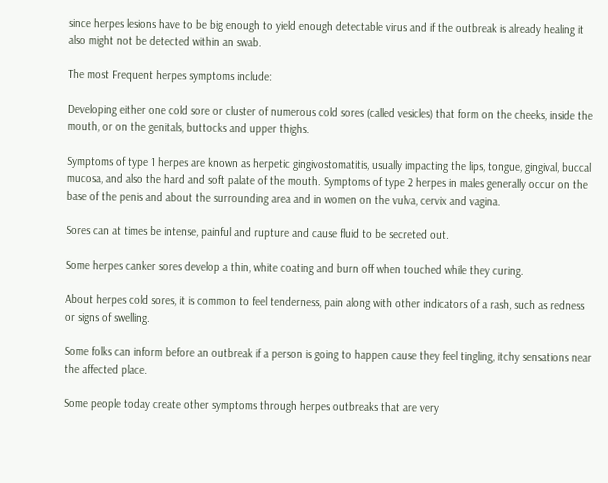since herpes lesions have to be big enough to yield enough detectable virus and if the outbreak is already healing it also might not be detected within an swab.

The most Frequent herpes symptoms include:

Developing either one cold sore or cluster of numerous cold sores (called vesicles) that form on the cheeks, inside the mouth, or on the genitals, buttocks and upper thighs.

Symptoms of type 1 herpes are known as herpetic gingivostomatitis, usually impacting the lips, tongue, gingival, buccal mucosa, and also the hard and soft palate of the mouth. Symptoms of type 2 herpes in males generally occur on the base of the penis and about the surrounding area and in women on the vulva, cervix and vagina.

Sores can at times be intense, painful and rupture and cause fluid to be secreted out.

Some herpes canker sores develop a thin, white coating and burn off when touched while they curing.

About herpes cold sores, it is common to feel tenderness, pain along with other indicators of a rash, such as redness or signs of swelling.

Some folks can inform before an outbreak if a person is going to happen cause they feel tingling, itchy sensations near the affected place.

Some people today create other symptoms through herpes outbreaks that are very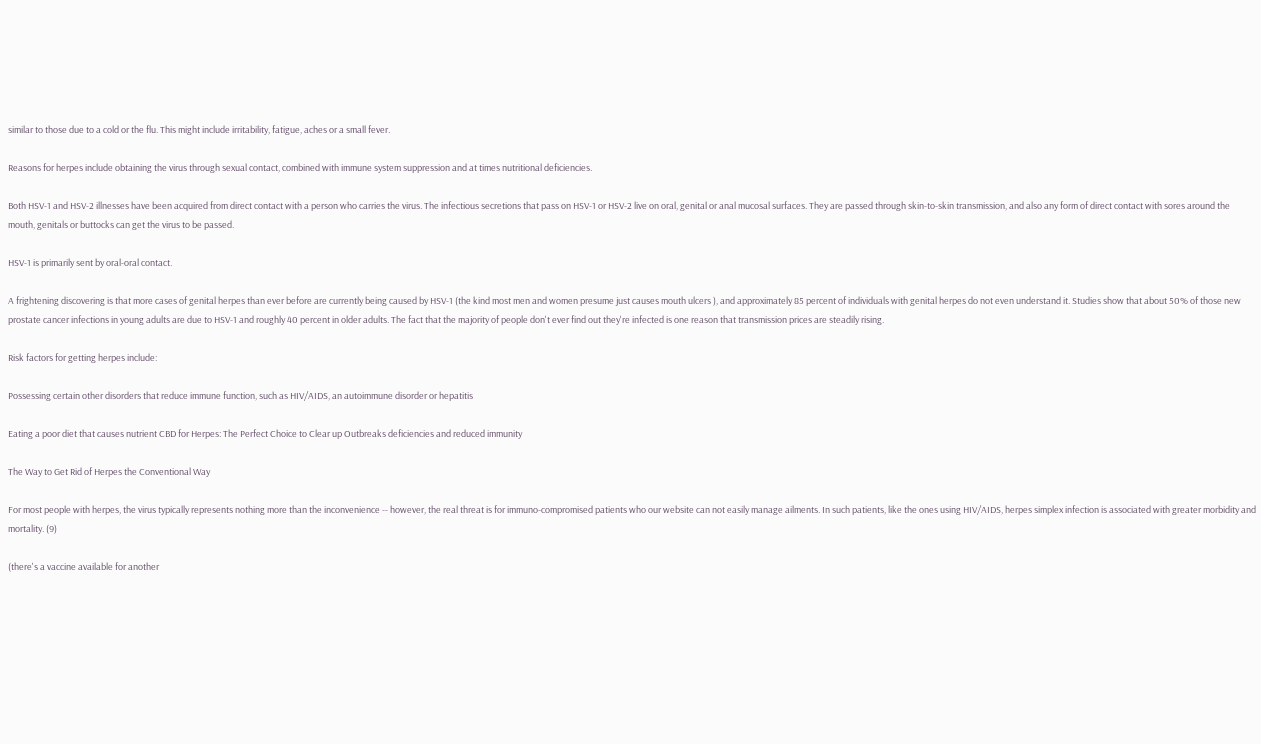similar to those due to a cold or the flu. This might include irritability, fatigue, aches or a small fever.

Reasons for herpes include obtaining the virus through sexual contact, combined with immune system suppression and at times nutritional deficiencies.

Both HSV-1 and HSV-2 illnesses have been acquired from direct contact with a person who carries the virus. The infectious secretions that pass on HSV-1 or HSV-2 live on oral, genital or anal mucosal surfaces. They are passed through skin-to-skin transmission, and also any form of direct contact with sores around the mouth, genitals or buttocks can get the virus to be passed.

HSV-1 is primarily sent by oral-oral contact.

A frightening discovering is that more cases of genital herpes than ever before are currently being caused by HSV-1 (the kind most men and women presume just causes mouth ulcers ), and approximately 85 percent of individuals with genital herpes do not even understand it. Studies show that about 50% of those new prostate cancer infections in young adults are due to HSV-1 and roughly 40 percent in older adults. The fact that the majority of people don't ever find out they're infected is one reason that transmission prices are steadily rising.

Risk factors for getting herpes include:

Possessing certain other disorders that reduce immune function, such as HIV/AIDS, an autoimmune disorder or hepatitis

Eating a poor diet that causes nutrient CBD for Herpes: The Perfect Choice to Clear up Outbreaks deficiencies and reduced immunity

The Way to Get Rid of Herpes the Conventional Way

For most people with herpes, the virus typically represents nothing more than the inconvenience -- however, the real threat is for immuno-compromised patients who our website can not easily manage ailments. In such patients, like the ones using HIV/AIDS, herpes simplex infection is associated with greater morbidity and mortality. (9)

(there's a vaccine available for another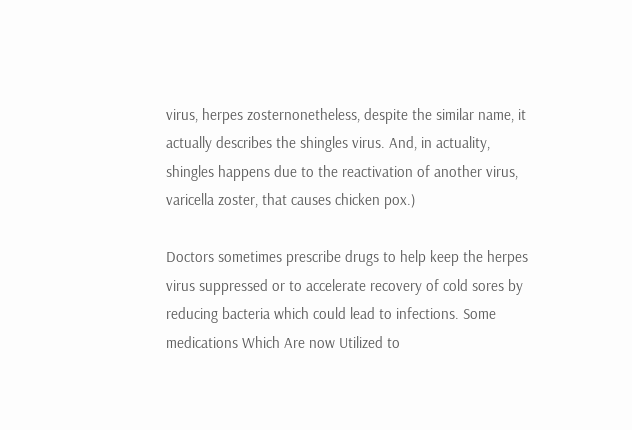virus, herpes zosternonetheless, despite the similar name, it actually describes the shingles virus. And, in actuality, shingles happens due to the reactivation of another virus, varicella zoster, that causes chicken pox.)

Doctors sometimes prescribe drugs to help keep the herpes virus suppressed or to accelerate recovery of cold sores by reducing bacteria which could lead to infections. Some medications Which Are now Utilized to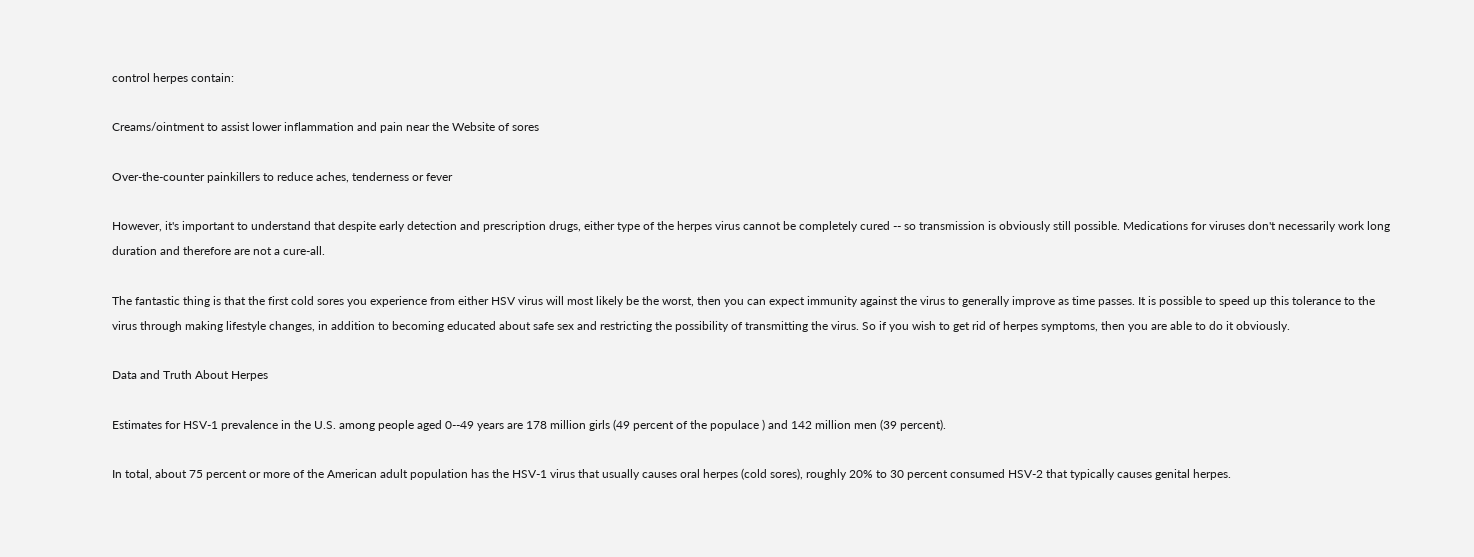control herpes contain:

Creams/ointment to assist lower inflammation and pain near the Website of sores

Over-the-counter painkillers to reduce aches, tenderness or fever

However, it's important to understand that despite early detection and prescription drugs, either type of the herpes virus cannot be completely cured -- so transmission is obviously still possible. Medications for viruses don't necessarily work long duration and therefore are not a cure-all.

The fantastic thing is that the first cold sores you experience from either HSV virus will most likely be the worst, then you can expect immunity against the virus to generally improve as time passes. It is possible to speed up this tolerance to the virus through making lifestyle changes, in addition to becoming educated about safe sex and restricting the possibility of transmitting the virus. So if you wish to get rid of herpes symptoms, then you are able to do it obviously.

Data and Truth About Herpes

Estimates for HSV-1 prevalence in the U.S. among people aged 0--49 years are 178 million girls (49 percent of the populace ) and 142 million men (39 percent).

In total, about 75 percent or more of the American adult population has the HSV-1 virus that usually causes oral herpes (cold sores), roughly 20% to 30 percent consumed HSV-2 that typically causes genital herpes.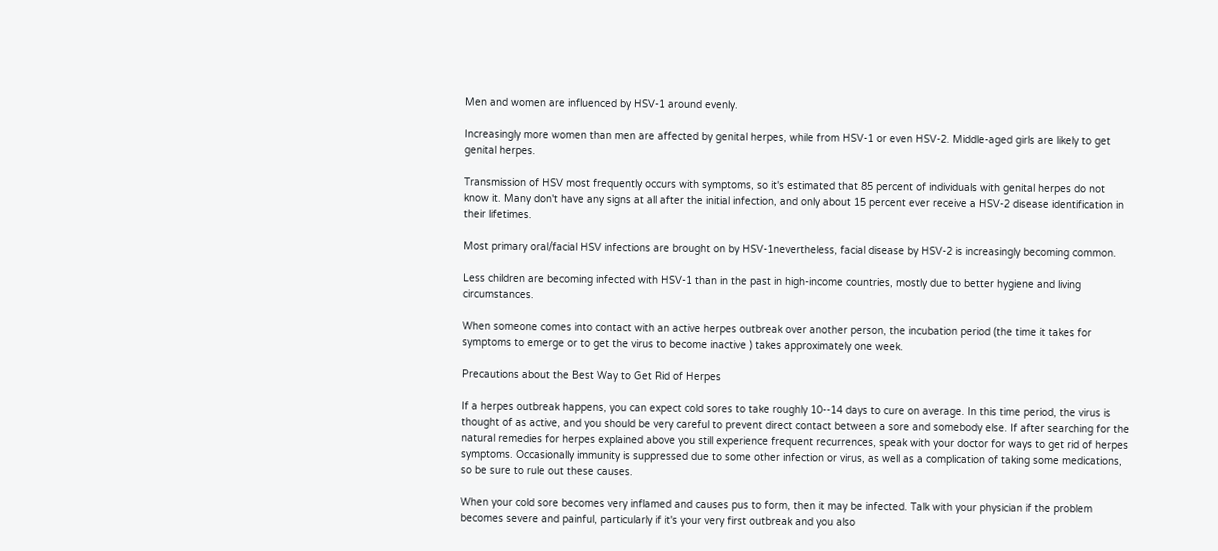Men and women are influenced by HSV-1 around evenly.

Increasingly more women than men are affected by genital herpes, while from HSV-1 or even HSV-2. Middle-aged girls are likely to get genital herpes.

Transmission of HSV most frequently occurs with symptoms, so it's estimated that 85 percent of individuals with genital herpes do not know it. Many don't have any signs at all after the initial infection, and only about 15 percent ever receive a HSV-2 disease identification in their lifetimes.

Most primary oral/facial HSV infections are brought on by HSV-1nevertheless, facial disease by HSV-2 is increasingly becoming common.

Less children are becoming infected with HSV-1 than in the past in high-income countries, mostly due to better hygiene and living circumstances.

When someone comes into contact with an active herpes outbreak over another person, the incubation period (the time it takes for symptoms to emerge or to get the virus to become inactive ) takes approximately one week.

Precautions about the Best Way to Get Rid of Herpes

If a herpes outbreak happens, you can expect cold sores to take roughly 10--14 days to cure on average. In this time period, the virus is thought of as active, and you should be very careful to prevent direct contact between a sore and somebody else. If after searching for the natural remedies for herpes explained above you still experience frequent recurrences, speak with your doctor for ways to get rid of herpes symptoms. Occasionally immunity is suppressed due to some other infection or virus, as well as a complication of taking some medications, so be sure to rule out these causes.

When your cold sore becomes very inflamed and causes pus to form, then it may be infected. Talk with your physician if the problem becomes severe and painful, particularly if it's your very first outbreak and you also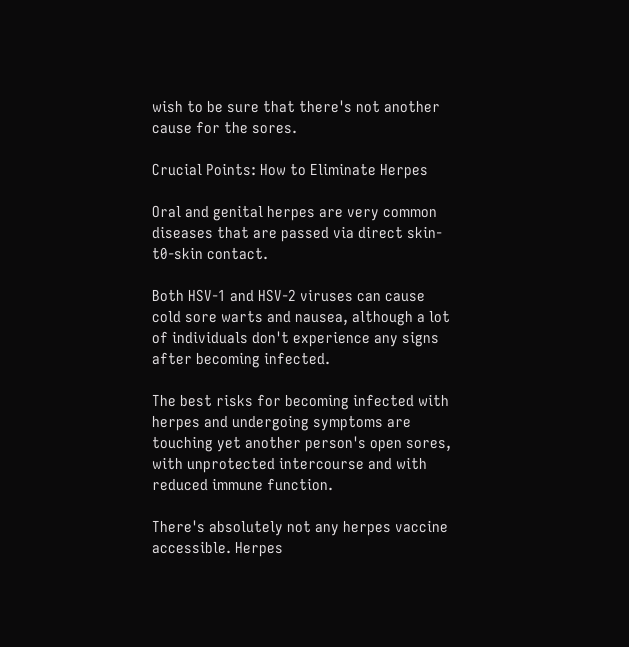wish to be sure that there's not another cause for the sores.

Crucial Points: How to Eliminate Herpes

Oral and genital herpes are very common diseases that are passed via direct skin-t0-skin contact.

Both HSV-1 and HSV-2 viruses can cause cold sore warts and nausea, although a lot of individuals don't experience any signs after becoming infected.

The best risks for becoming infected with herpes and undergoing symptoms are touching yet another person's open sores, with unprotected intercourse and with reduced immune function.

There's absolutely not any herpes vaccine accessible. Herpes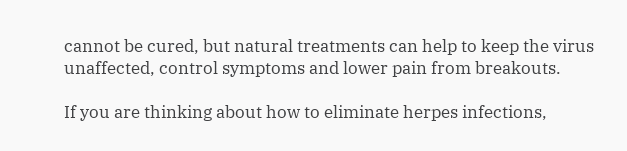cannot be cured, but natural treatments can help to keep the virus unaffected, control symptoms and lower pain from breakouts.

If you are thinking about how to eliminate herpes infections,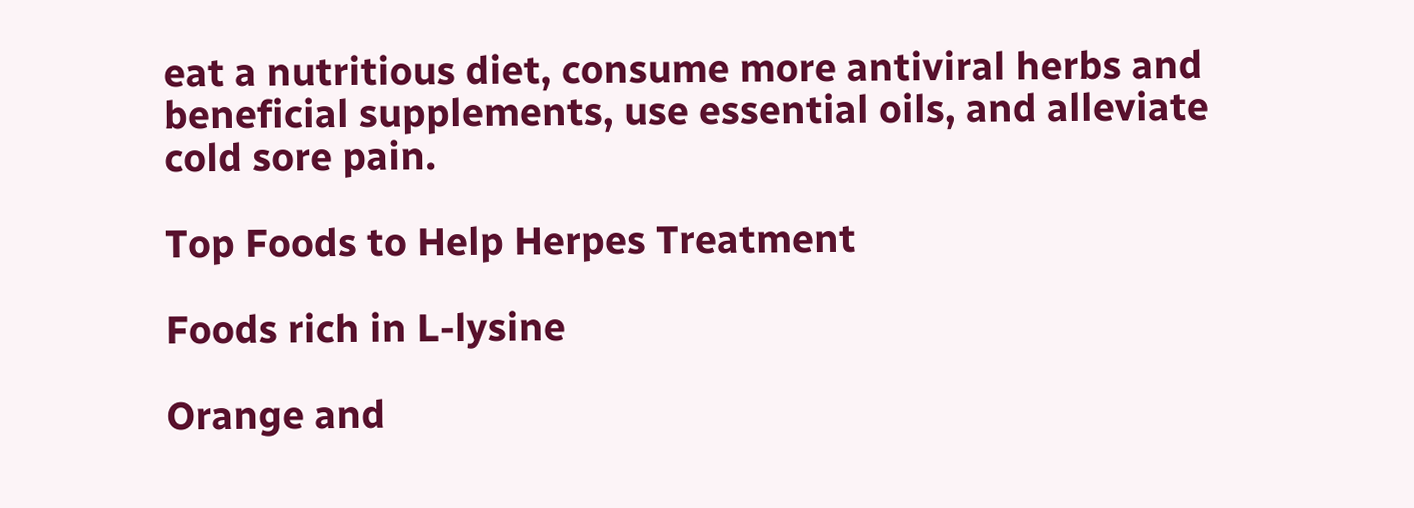eat a nutritious diet, consume more antiviral herbs and beneficial supplements, use essential oils, and alleviate cold sore pain.

Top Foods to Help Herpes Treatment

Foods rich in L-lysine

Orange and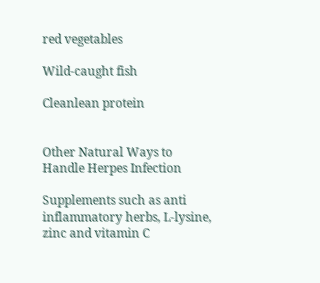red vegetables

Wild-caught fish

Cleanlean protein


Other Natural Ways to Handle Herpes Infection

Supplements such as anti inflammatory herbs, L-lysine, zinc and vitamin C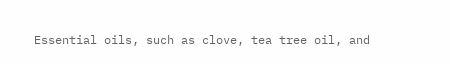Essential oils, such as clove, tea tree oil, and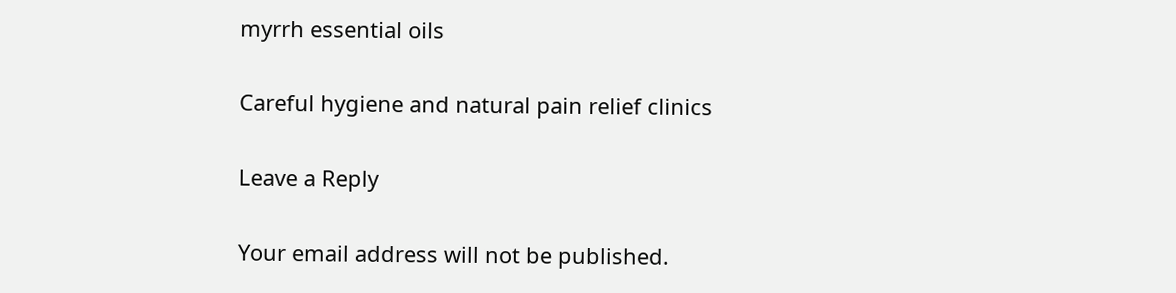myrrh essential oils

Careful hygiene and natural pain relief clinics

Leave a Reply

Your email address will not be published.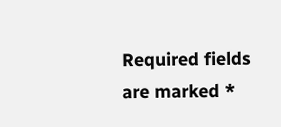Required fields are marked *